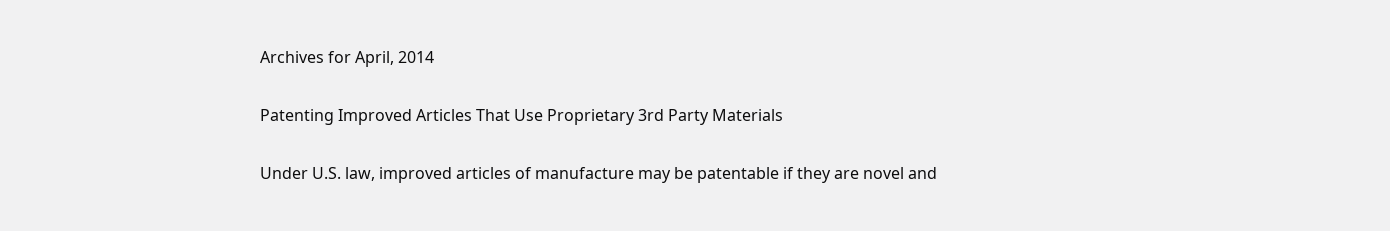Archives for April, 2014

Patenting Improved Articles That Use Proprietary 3rd Party Materials

Under U.S. law, improved articles of manufacture may be patentable if they are novel and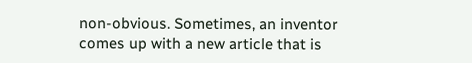non-obvious. Sometimes, an inventor comes up with a new article that is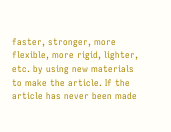faster, stronger, more flexible, more rigid, lighter, etc. by using new materials to make the article. If the article has never been made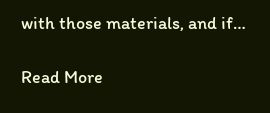with those materials, and if…

Read More